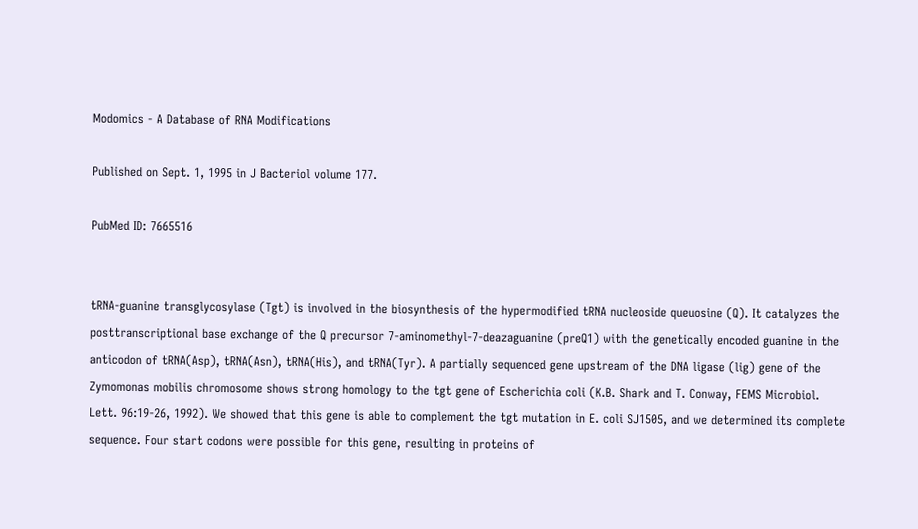Modomics - A Database of RNA Modifications

Published on Sept. 1, 1995 in J Bacteriol volume 177.

PubMed ID: 7665516


tRNA-guanine transglycosylase (Tgt) is involved in the biosynthesis of the hypermodified tRNA nucleoside queuosine (Q). It catalyzes the posttranscriptional base exchange of the Q precursor 7-aminomethyl-7-deazaguanine (preQ1) with the genetically encoded guanine in the anticodon of tRNA(Asp), tRNA(Asn), tRNA(His), and tRNA(Tyr). A partially sequenced gene upstream of the DNA ligase (lig) gene of the Zymomonas mobilis chromosome shows strong homology to the tgt gene of Escherichia coli (K.B. Shark and T. Conway, FEMS Microbiol. Lett. 96:19-26, 1992). We showed that this gene is able to complement the tgt mutation in E. coli SJ1505, and we determined its complete sequence. Four start codons were possible for this gene, resulting in proteins of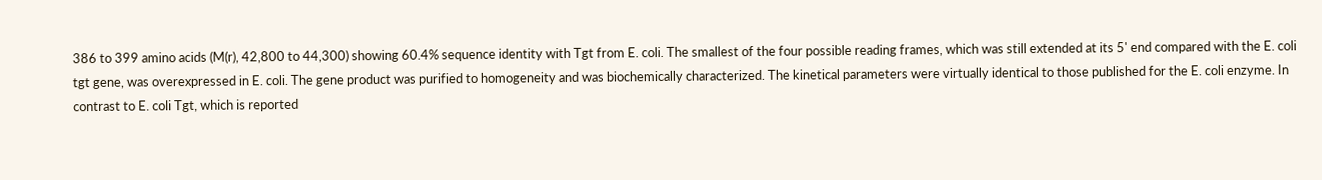386 to 399 amino acids (M(r), 42,800 to 44,300) showing 60.4% sequence identity with Tgt from E. coli. The smallest of the four possible reading frames, which was still extended at its 5' end compared with the E. coli tgt gene, was overexpressed in E. coli. The gene product was purified to homogeneity and was biochemically characterized. The kinetical parameters were virtually identical to those published for the E. coli enzyme. In contrast to E. coli Tgt, which is reported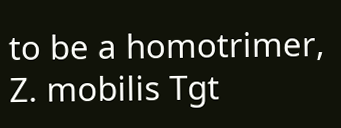to be a homotrimer, Z. mobilis Tgt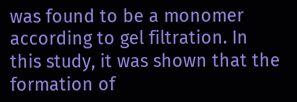was found to be a monomer according to gel filtration. In this study, it was shown that the formation of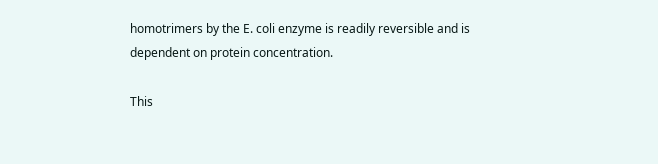homotrimers by the E. coli enzyme is readily reversible and is dependent on protein concentration.

This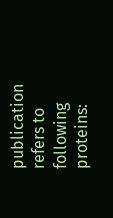publication refers to following proteins: